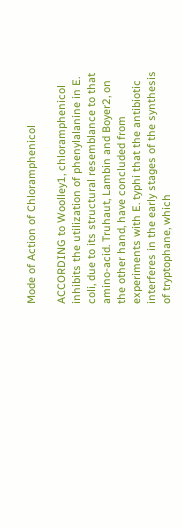Mode of Action of Chloramphenicol

ACCORDING to Woolley1, chloramphenicol inhibits the utilization of phenylalanine in E. coli, due to its structural resemblance to that amino-acid. Truhaut, Lambin and Boyer2, on the other hand, have concluded from experiments with E. typhi that the antibiotic interferes in the early stages of the synthesis of tryptophane, which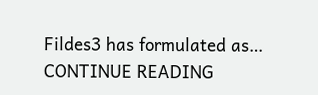Fildes3 has formulated as… CONTINUE READING